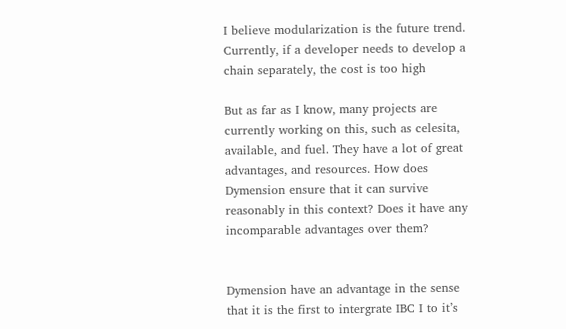I believe modularization is the future trend. Currently, if a developer needs to develop a chain separately, the cost is too high

But as far as I know, many projects are currently working on this, such as celesita, available, and fuel. They have a lot of great advantages, and resources. How does Dymension ensure that it can survive reasonably in this context? Does it have any incomparable advantages over them?


Dymension have an advantage in the sense that it is the first to intergrate IBC I to it’s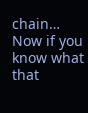chain… Now if you know what that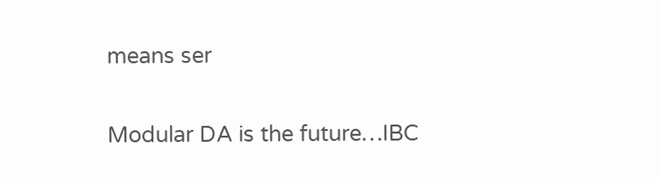means ser


Modular DA is the future…IBC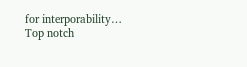for interporability… Top notch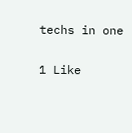techs in one

1 Like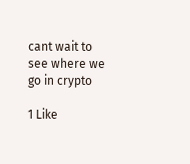cant wait to see where we go in crypto

1 Like